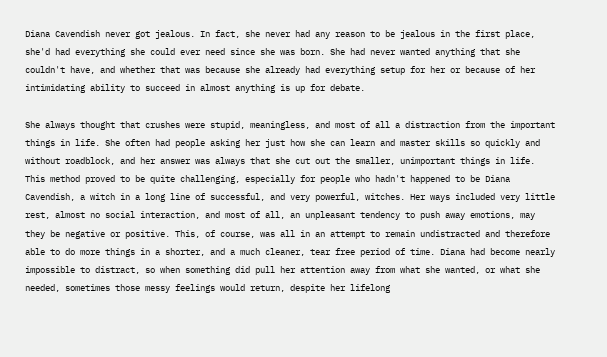Diana Cavendish never got jealous. In fact, she never had any reason to be jealous in the first place, she'd had everything she could ever need since she was born. She had never wanted anything that she couldn't have, and whether that was because she already had everything setup for her or because of her intimidating ability to succeed in almost anything is up for debate.

She always thought that crushes were stupid, meaningless, and most of all a distraction from the important things in life. She often had people asking her just how she can learn and master skills so quickly and without roadblock, and her answer was always that she cut out the smaller, unimportant things in life. This method proved to be quite challenging, especially for people who hadn't happened to be Diana Cavendish, a witch in a long line of successful, and very powerful, witches. Her ways included very little rest, almost no social interaction, and most of all, an unpleasant tendency to push away emotions, may they be negative or positive. This, of course, was all in an attempt to remain undistracted and therefore able to do more things in a shorter, and a much cleaner, tear free period of time. Diana had become nearly impossible to distract, so when something did pull her attention away from what she wanted, or what she needed, sometimes those messy feelings would return, despite her lifelong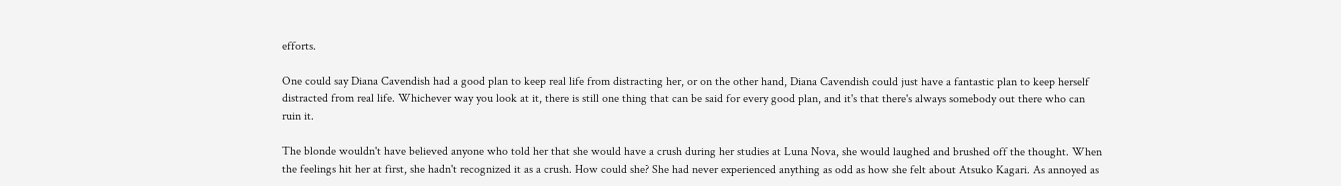efforts.

One could say Diana Cavendish had a good plan to keep real life from distracting her, or on the other hand, Diana Cavendish could just have a fantastic plan to keep herself distracted from real life. Whichever way you look at it, there is still one thing that can be said for every good plan, and it's that there's always somebody out there who can ruin it.

The blonde wouldn't have believed anyone who told her that she would have a crush during her studies at Luna Nova, she would laughed and brushed off the thought. When the feelings hit her at first, she hadn't recognized it as a crush. How could she? She had never experienced anything as odd as how she felt about Atsuko Kagari. As annoyed as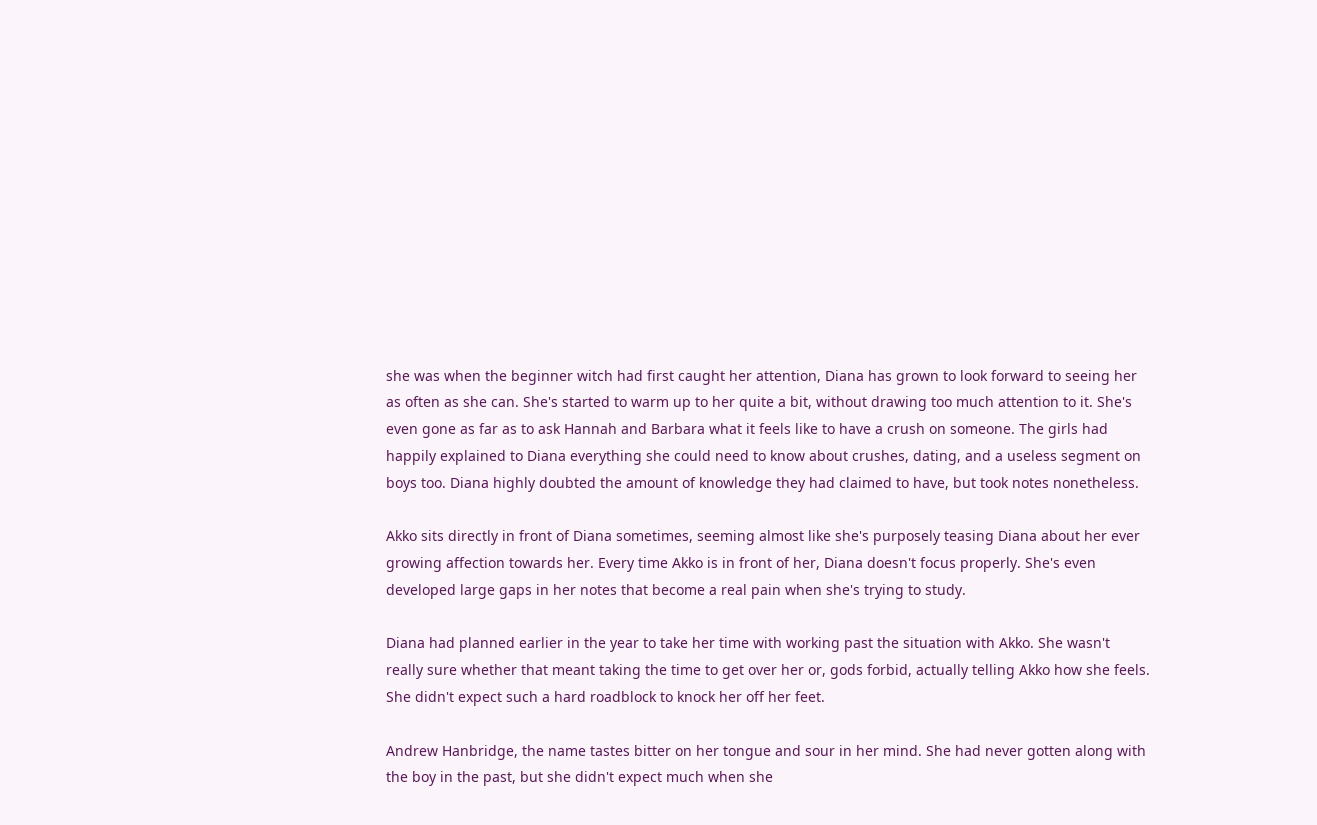she was when the beginner witch had first caught her attention, Diana has grown to look forward to seeing her as often as she can. She's started to warm up to her quite a bit, without drawing too much attention to it. She's even gone as far as to ask Hannah and Barbara what it feels like to have a crush on someone. The girls had happily explained to Diana everything she could need to know about crushes, dating, and a useless segment on boys too. Diana highly doubted the amount of knowledge they had claimed to have, but took notes nonetheless.

Akko sits directly in front of Diana sometimes, seeming almost like she's purposely teasing Diana about her ever growing affection towards her. Every time Akko is in front of her, Diana doesn't focus properly. She's even developed large gaps in her notes that become a real pain when she's trying to study.

Diana had planned earlier in the year to take her time with working past the situation with Akko. She wasn't really sure whether that meant taking the time to get over her or, gods forbid, actually telling Akko how she feels. She didn't expect such a hard roadblock to knock her off her feet.

Andrew Hanbridge, the name tastes bitter on her tongue and sour in her mind. She had never gotten along with the boy in the past, but she didn't expect much when she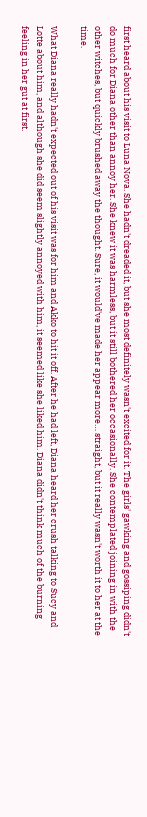first heard about his visit to Luna Nova. She hadn't dreaded it, but she most definitely wasn't excited for it. The girls' gawking and gossiping didn't do much for Diana other than annoy her. She knew it was harmless, but it still bothered her occasionally. She contemplated joining in with the other witches, but quickly brushed away the thought. Sure, it would've made her appear more… straight, but it really wasn't worth it to her at the time.

What Diana really hadn't expected out of his visit was for him and Akko to hit it off. After he had left, Diana heard her crush talking to Sucy and Lotte about him, and although she did seem slightly annoyed with him, it seemed like she liked him. Diana didn't think much of the burning feeling in her gut at first.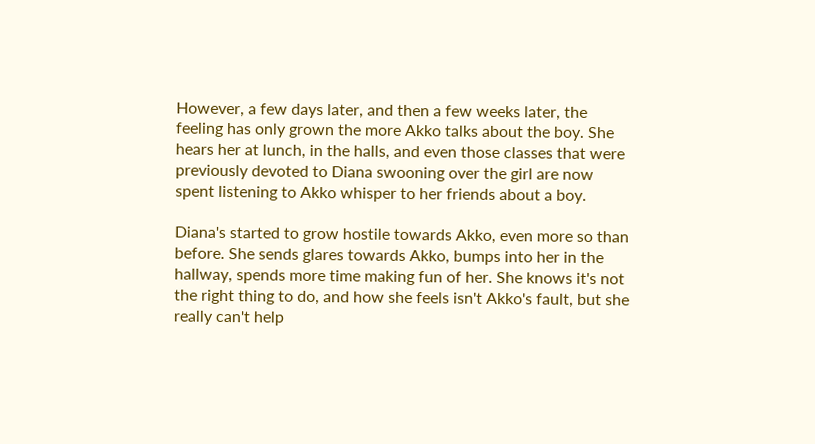However, a few days later, and then a few weeks later, the feeling has only grown the more Akko talks about the boy. She hears her at lunch, in the halls, and even those classes that were previously devoted to Diana swooning over the girl are now spent listening to Akko whisper to her friends about a boy.

Diana's started to grow hostile towards Akko, even more so than before. She sends glares towards Akko, bumps into her in the hallway, spends more time making fun of her. She knows it's not the right thing to do, and how she feels isn't Akko's fault, but she really can't help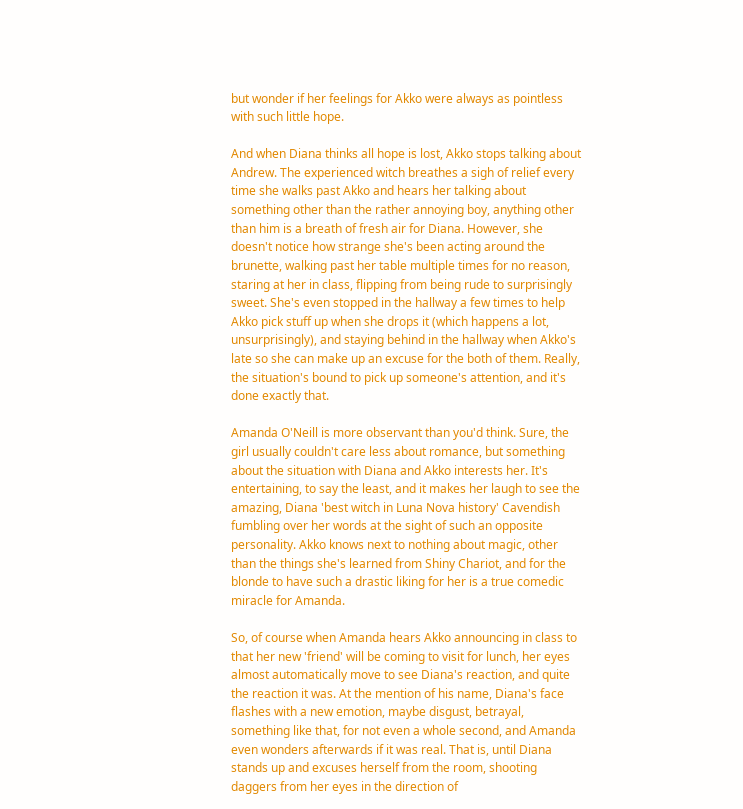but wonder if her feelings for Akko were always as pointless with such little hope.

And when Diana thinks all hope is lost, Akko stops talking about Andrew. The experienced witch breathes a sigh of relief every time she walks past Akko and hears her talking about something other than the rather annoying boy, anything other than him is a breath of fresh air for Diana. However, she doesn't notice how strange she's been acting around the brunette, walking past her table multiple times for no reason, staring at her in class, flipping from being rude to surprisingly sweet. She's even stopped in the hallway a few times to help Akko pick stuff up when she drops it (which happens a lot, unsurprisingly), and staying behind in the hallway when Akko's late so she can make up an excuse for the both of them. Really, the situation's bound to pick up someone's attention, and it's done exactly that.

Amanda O'Neill is more observant than you'd think. Sure, the girl usually couldn't care less about romance, but something about the situation with Diana and Akko interests her. It's entertaining, to say the least, and it makes her laugh to see the amazing, Diana 'best witch in Luna Nova history' Cavendish fumbling over her words at the sight of such an opposite personality. Akko knows next to nothing about magic, other than the things she's learned from Shiny Chariot, and for the blonde to have such a drastic liking for her is a true comedic miracle for Amanda.

So, of course when Amanda hears Akko announcing in class to that her new 'friend' will be coming to visit for lunch, her eyes almost automatically move to see Diana's reaction, and quite the reaction it was. At the mention of his name, Diana's face flashes with a new emotion, maybe disgust, betrayal, something like that, for not even a whole second, and Amanda even wonders afterwards if it was real. That is, until Diana stands up and excuses herself from the room, shooting daggers from her eyes in the direction of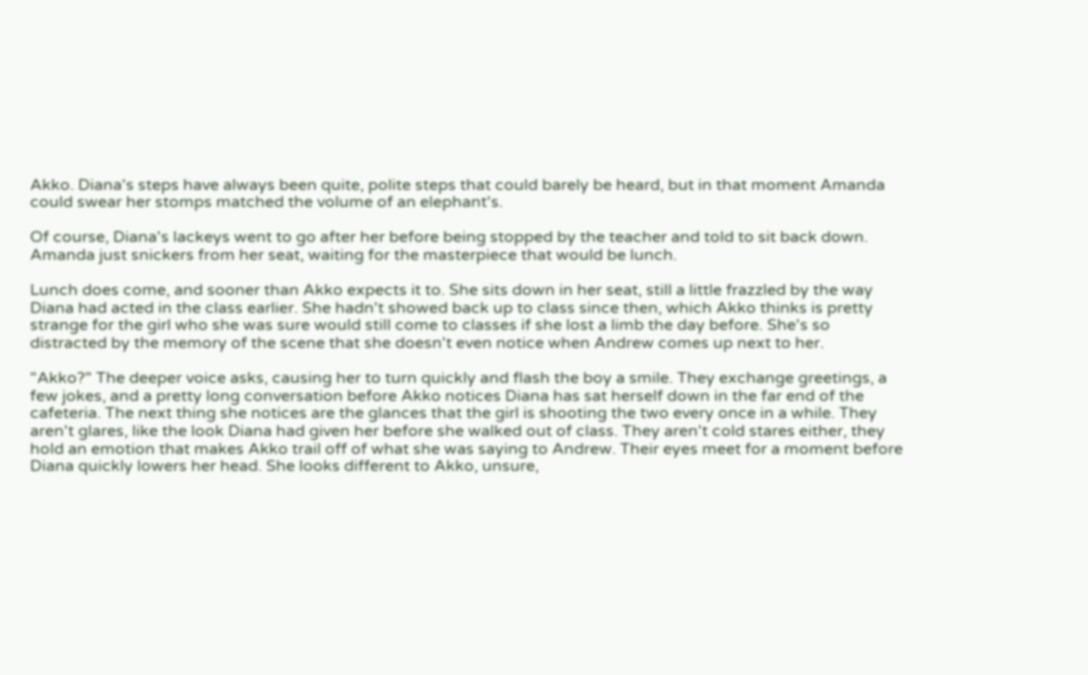Akko. Diana's steps have always been quite, polite steps that could barely be heard, but in that moment Amanda could swear her stomps matched the volume of an elephant's.

Of course, Diana's lackeys went to go after her before being stopped by the teacher and told to sit back down. Amanda just snickers from her seat, waiting for the masterpiece that would be lunch.

Lunch does come, and sooner than Akko expects it to. She sits down in her seat, still a little frazzled by the way Diana had acted in the class earlier. She hadn't showed back up to class since then, which Akko thinks is pretty strange for the girl who she was sure would still come to classes if she lost a limb the day before. She's so distracted by the memory of the scene that she doesn't even notice when Andrew comes up next to her.

"Akko?" The deeper voice asks, causing her to turn quickly and flash the boy a smile. They exchange greetings, a few jokes, and a pretty long conversation before Akko notices Diana has sat herself down in the far end of the cafeteria. The next thing she notices are the glances that the girl is shooting the two every once in a while. They aren't glares, like the look Diana had given her before she walked out of class. They aren't cold stares either, they hold an emotion that makes Akko trail off of what she was saying to Andrew. Their eyes meet for a moment before Diana quickly lowers her head. She looks different to Akko, unsure,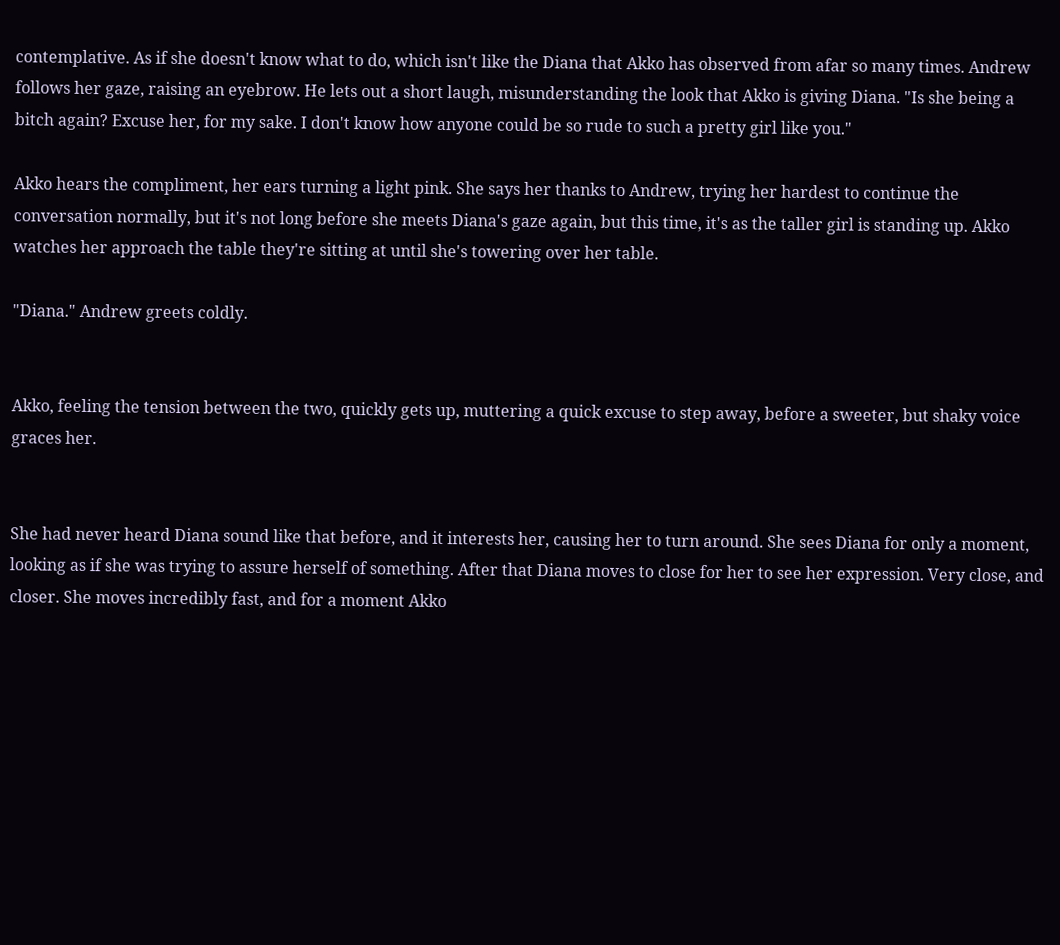contemplative. As if she doesn't know what to do, which isn't like the Diana that Akko has observed from afar so many times. Andrew follows her gaze, raising an eyebrow. He lets out a short laugh, misunderstanding the look that Akko is giving Diana. "Is she being a bitch again? Excuse her, for my sake. I don't know how anyone could be so rude to such a pretty girl like you."

Akko hears the compliment, her ears turning a light pink. She says her thanks to Andrew, trying her hardest to continue the conversation normally, but it's not long before she meets Diana's gaze again, but this time, it's as the taller girl is standing up. Akko watches her approach the table they're sitting at until she's towering over her table.

"Diana." Andrew greets coldly.


Akko, feeling the tension between the two, quickly gets up, muttering a quick excuse to step away, before a sweeter, but shaky voice graces her.


She had never heard Diana sound like that before, and it interests her, causing her to turn around. She sees Diana for only a moment, looking as if she was trying to assure herself of something. After that Diana moves to close for her to see her expression. Very close, and closer. She moves incredibly fast, and for a moment Akko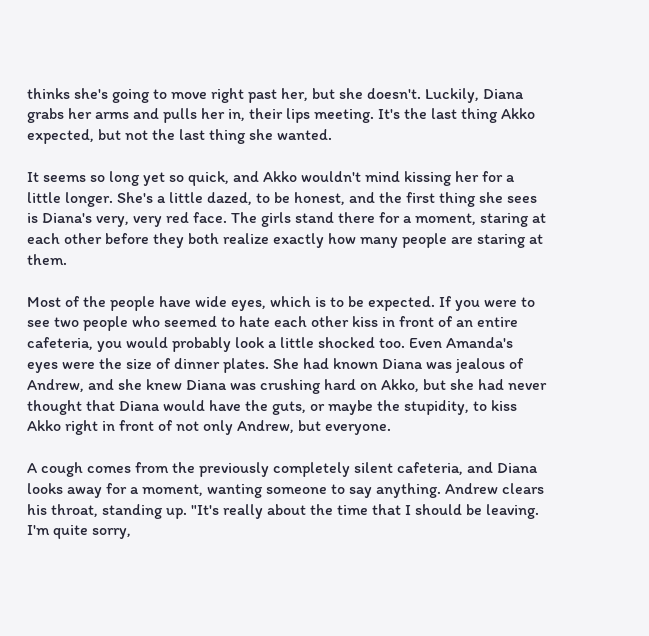thinks she's going to move right past her, but she doesn't. Luckily, Diana grabs her arms and pulls her in, their lips meeting. It's the last thing Akko expected, but not the last thing she wanted.

It seems so long yet so quick, and Akko wouldn't mind kissing her for a little longer. She's a little dazed, to be honest, and the first thing she sees is Diana's very, very red face. The girls stand there for a moment, staring at each other before they both realize exactly how many people are staring at them.

Most of the people have wide eyes, which is to be expected. If you were to see two people who seemed to hate each other kiss in front of an entire cafeteria, you would probably look a little shocked too. Even Amanda's eyes were the size of dinner plates. She had known Diana was jealous of Andrew, and she knew Diana was crushing hard on Akko, but she had never thought that Diana would have the guts, or maybe the stupidity, to kiss Akko right in front of not only Andrew, but everyone.

A cough comes from the previously completely silent cafeteria, and Diana looks away for a moment, wanting someone to say anything. Andrew clears his throat, standing up. "It's really about the time that I should be leaving. I'm quite sorry,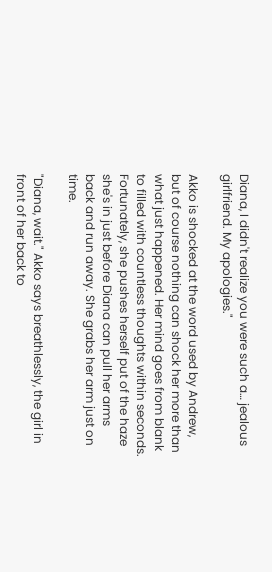Diana, I didn't realize you were such a… jealous girlfriend. My apologies."

Akko is shocked at the word used by Andrew, but of course nothing can shock her more than what just happened. Her mind goes from blank to filled with countless thoughts within seconds. Fortunately, she pushes herself put of the haze she's in just before Diana can pull her arms back and run away. She grabs her arm just on time.

"Diana, wait." Akko says breathlessly, the girl in front of her back to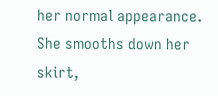her normal appearance. She smooths down her skirt,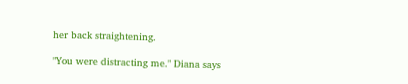her back straightening.

"You were distracting me." Diana says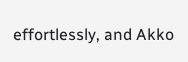effortlessly, and Akko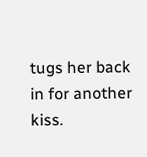tugs her back in for another kiss.